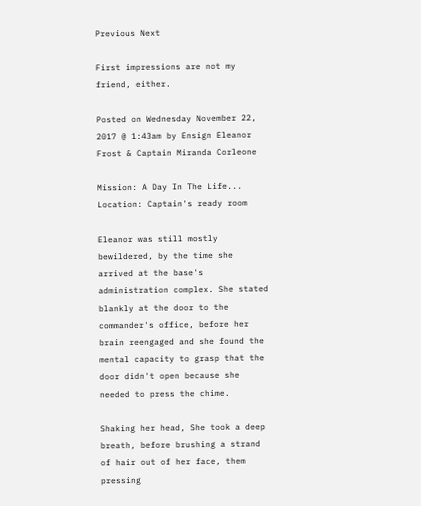Previous Next

First impressions are not my friend, either.

Posted on Wednesday November 22, 2017 @ 1:43am by Ensign Eleanor Frost & Captain Miranda Corleone

Mission: A Day In The Life...
Location: Captain's ready room

Eleanor was still mostly bewildered, by the time she arrived at the base's administration complex. She stated blankly at the door to the commander's office, before her brain reengaged and she found the mental capacity to grasp that the door didn't open because she needed to press the chime.

Shaking her head, She took a deep breath, before brushing a strand of hair out of her face, them pressing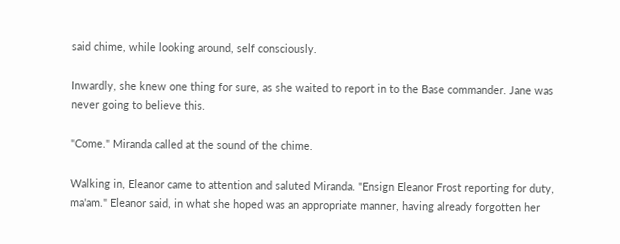said chime, while looking around, self consciously.

Inwardly, she knew one thing for sure, as she waited to report in to the Base commander. Jane was never going to believe this.

"Come." Miranda called at the sound of the chime.

Walking in, Eleanor came to attention and saluted Miranda. "Ensign Eleanor Frost reporting for duty, ma'am." Eleanor said, in what she hoped was an appropriate manner, having already forgotten her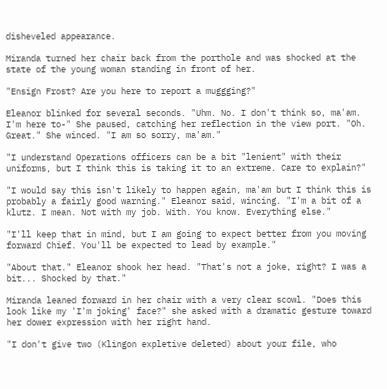disheveled appearance.

Miranda turned her chair back from the porthole and was shocked at the state of the young woman standing in front of her.

"Ensign Frost? Are you here to report a muggging?"

Eleanor blinked for several seconds. "Uhm. No. I don't think so, ma'am. I'm here to-" She paused, catching her reflection in the view port. "Oh. Great." She winced. "I am so sorry, ma'am."

"I understand Operations officers can be a bit "lenient" with their uniforms, but I think this is taking it to an extreme. Care to explain?"

"I would say this isn't likely to happen again, ma'am but I think this is probably a fairly good warning." Eleanor said, wincing. "I'm a bit of a klutz. I mean. Not with my job. With. You know. Everything else."

"I'll keep that in mind, but I am going to expect better from you moving forward Chief. You'll be expected to lead by example."

"About that." Eleanor shook her head. "That's not a joke, right? I was a bit... Shocked by that."

Miranda leaned forward in her chair with a very clear scowl. "Does this look like my 'I'm joking' face?" she asked with a dramatic gesture toward her dower expression with her right hand.

"I don't give two (Klingon expletive deleted) about your file, who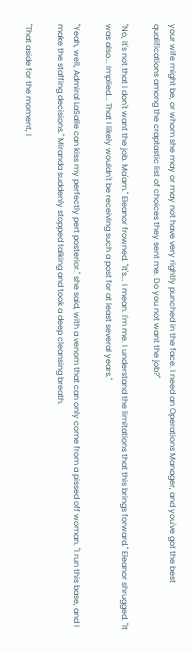your wife might be, or whom she may or may not have very rightly punched in the face. I need an Operations Manager, and you've got the best qualifications among the craptastic list of choices they sent me. Do you not want the job?"

"No, it's not that I don't want the job. Ma'am." Eleanor frowned. "It's... I mean. I'm me. I understand the limitations that this brings forward." Eleanor shrugged. "It was also... Implied... That I likely wouldn't be receiving such a post for at least several years."

"Yeah, well, Admiral LaSalle can kiss my perfectly pert posterior." she said, with a venom that can only come from a pissed off woman. "I run this base, and I make the staffing decisions." Miranda suddenly stopped talking and took a deep cleansing breath.

"That aside for the moment, I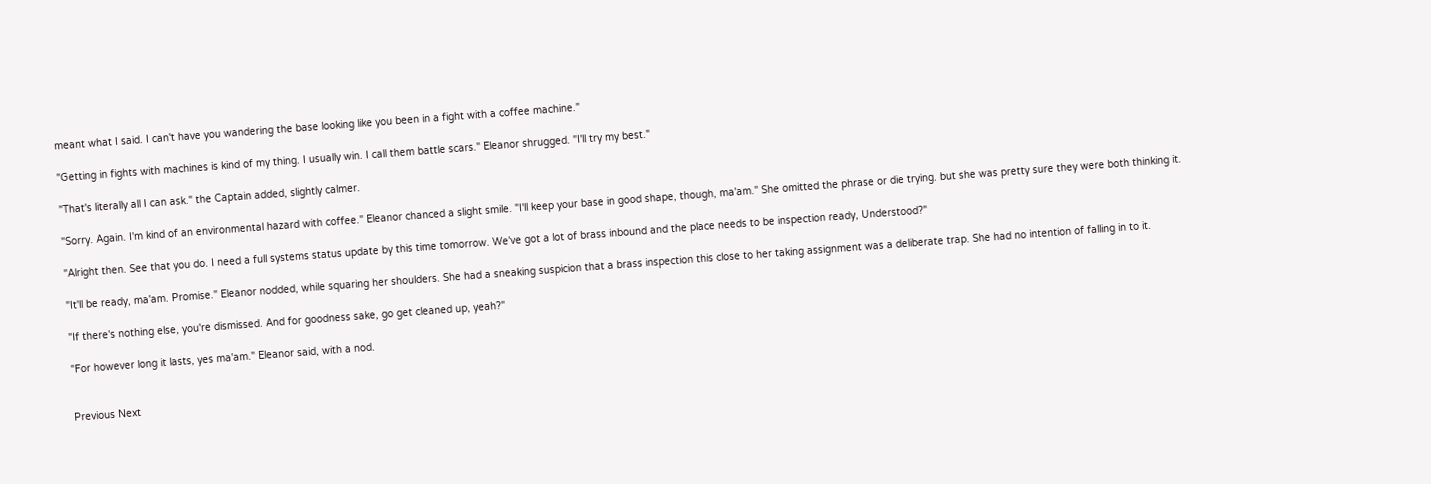meant what I said. I can't have you wandering the base looking like you been in a fight with a coffee machine."

"Getting in fights with machines is kind of my thing. I usually win. I call them battle scars." Eleanor shrugged. "I'll try my best."

"That's literally all I can ask." the Captain added, slightly calmer.

"Sorry. Again. I'm kind of an environmental hazard with coffee." Eleanor chanced a slight smile. "I'll keep your base in good shape, though, ma'am." She omitted the phrase or die trying. but she was pretty sure they were both thinking it.

"Alright then. See that you do. I need a full systems status update by this time tomorrow. We've got a lot of brass inbound and the place needs to be inspection ready, Understood?"

"It'll be ready, ma'am. Promise." Eleanor nodded, while squaring her shoulders. She had a sneaking suspicion that a brass inspection this close to her taking assignment was a deliberate trap. She had no intention of falling in to it.

"If there's nothing else, you're dismissed. And for goodness sake, go get cleaned up, yeah?"

"For however long it lasts, yes ma'am." Eleanor said, with a nod.


Previous Next